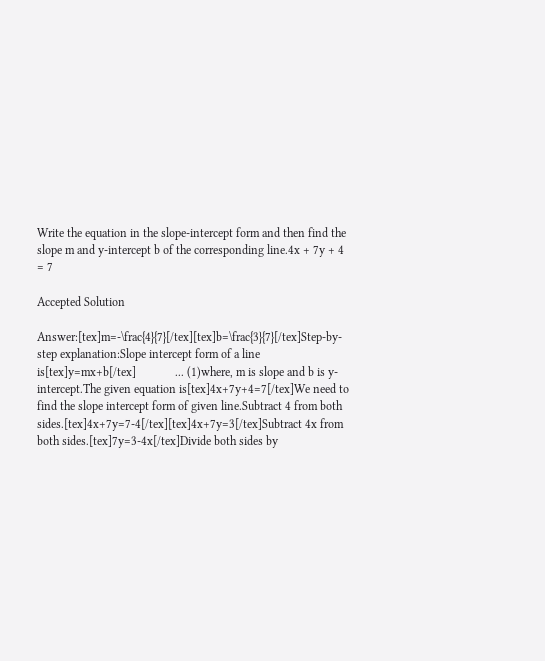Write the equation in the slope-intercept form and then find the slope m and y-intercept b of the corresponding line.4x + 7y + 4 = 7

Accepted Solution

Answer:[tex]m=-\frac{4}{7}[/tex][tex]b=\frac{3}{7}[/tex]Step-by-step explanation:Slope intercept form of a line is[tex]y=mx+b[/tex]             ... (1)where, m is slope and b is y-intercept.The given equation is[tex]4x+7y+4=7[/tex]We need to find the slope intercept form of given line.Subtract 4 from both sides.[tex]4x+7y=7-4[/tex][tex]4x+7y=3[/tex]Subtract 4x from both sides.[tex]7y=3-4x[/tex]Divide both sides by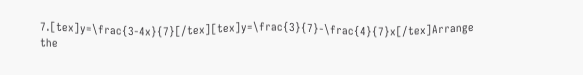7.[tex]y=\frac{3-4x}{7}[/tex][tex]y=\frac{3}{7}-\frac{4}{7}x[/tex]Arrange the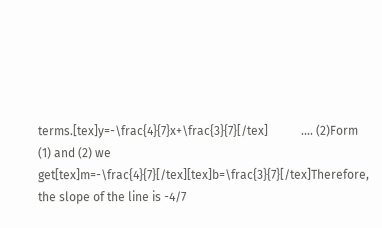terms.[tex]y=-\frac{4}{7}x+\frac{3}{7}[/tex]           .... (2)Form (1) and (2) we get[tex]m=-\frac{4}{7}[/tex][tex]b=\frac{3}{7}[/tex]Therefore, the slope of the line is -4/7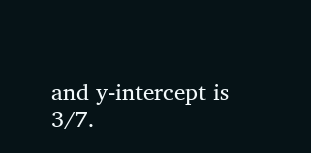and y-intercept is 3/7.